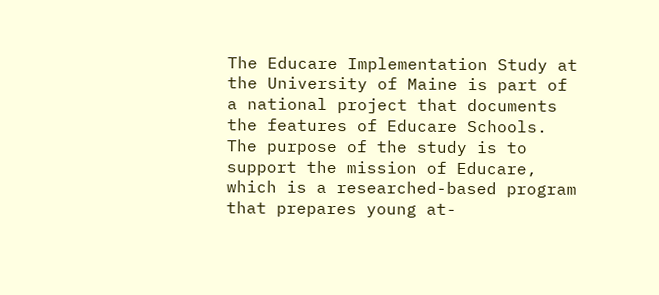The Educare Implementation Study at the University of Maine is part of a national project that documents the features of Educare Schools. The purpose of the study is to support the mission of Educare, which is a researched-based program that prepares young at-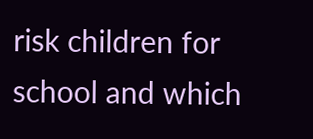risk children for school and which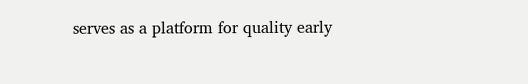serves as a platform for quality early